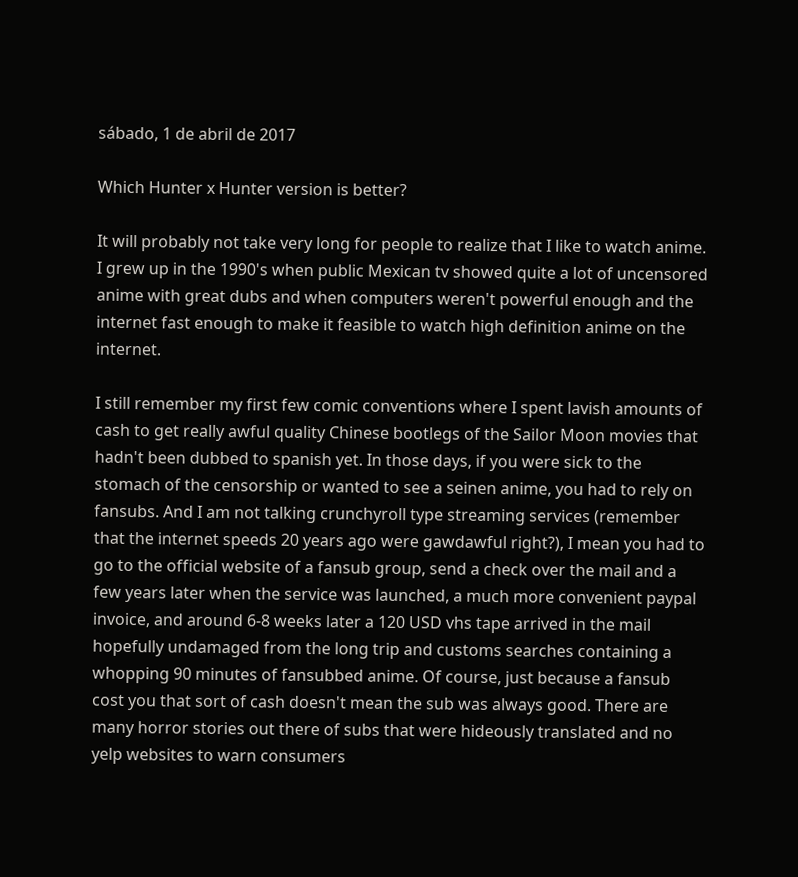sábado, 1 de abril de 2017

Which Hunter x Hunter version is better?

It will probably not take very long for people to realize that I like to watch anime. I grew up in the 1990's when public Mexican tv showed quite a lot of uncensored anime with great dubs and when computers weren't powerful enough and the internet fast enough to make it feasible to watch high definition anime on the internet.

I still remember my first few comic conventions where I spent lavish amounts of cash to get really awful quality Chinese bootlegs of the Sailor Moon movies that hadn't been dubbed to spanish yet. In those days, if you were sick to the stomach of the censorship or wanted to see a seinen anime, you had to rely on fansubs. And I am not talking crunchyroll type streaming services (remember that the internet speeds 20 years ago were gawdawful right?), I mean you had to go to the official website of a fansub group, send a check over the mail and a few years later when the service was launched, a much more convenient paypal invoice, and around 6-8 weeks later a 120 USD vhs tape arrived in the mail hopefully undamaged from the long trip and customs searches containing a whopping 90 minutes of fansubbed anime. Of course, just because a fansub cost you that sort of cash doesn't mean the sub was always good. There are many horror stories out there of subs that were hideously translated and no yelp websites to warn consumers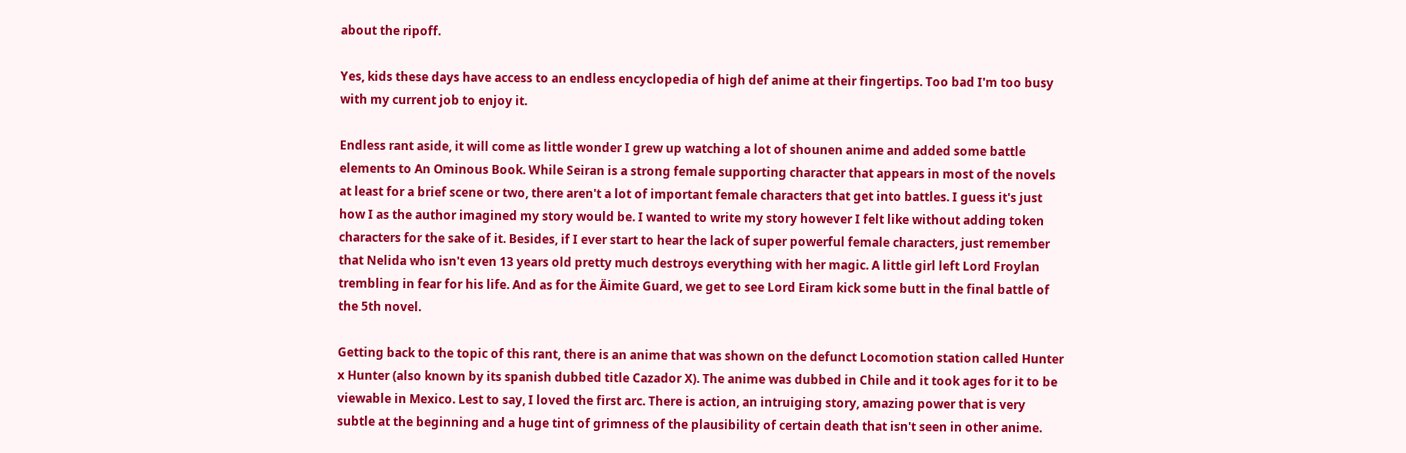about the ripoff.

Yes, kids these days have access to an endless encyclopedia of high def anime at their fingertips. Too bad I'm too busy with my current job to enjoy it.

Endless rant aside, it will come as little wonder I grew up watching a lot of shounen anime and added some battle elements to An Ominous Book. While Seiran is a strong female supporting character that appears in most of the novels at least for a brief scene or two, there aren't a lot of important female characters that get into battles. I guess it's just how I as the author imagined my story would be. I wanted to write my story however I felt like without adding token characters for the sake of it. Besides, if I ever start to hear the lack of super powerful female characters, just remember that Nelida who isn't even 13 years old pretty much destroys everything with her magic. A little girl left Lord Froylan trembling in fear for his life. And as for the Äimite Guard, we get to see Lord Eiram kick some butt in the final battle of the 5th novel.

Getting back to the topic of this rant, there is an anime that was shown on the defunct Locomotion station called Hunter x Hunter (also known by its spanish dubbed title Cazador X). The anime was dubbed in Chile and it took ages for it to be viewable in Mexico. Lest to say, I loved the first arc. There is action, an intruiging story, amazing power that is very subtle at the beginning and a huge tint of grimness of the plausibility of certain death that isn't seen in other anime.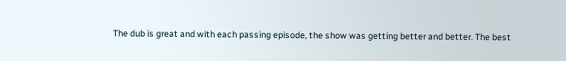The dub is great and with each passing episode, the show was getting better and better. The best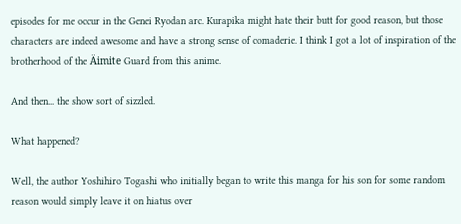episodes for me occur in the Genei Ryodan arc. Kurapika might hate their butt for good reason, but those characters are indeed awesome and have a strong sense of comaderie. I think I got a lot of inspiration of the brotherhood of the Äimite Guard from this anime.

And then... the show sort of sizzled.

What happened?

Well, the author Yoshihiro Togashi who initially began to write this manga for his son for some random reason would simply leave it on hiatus over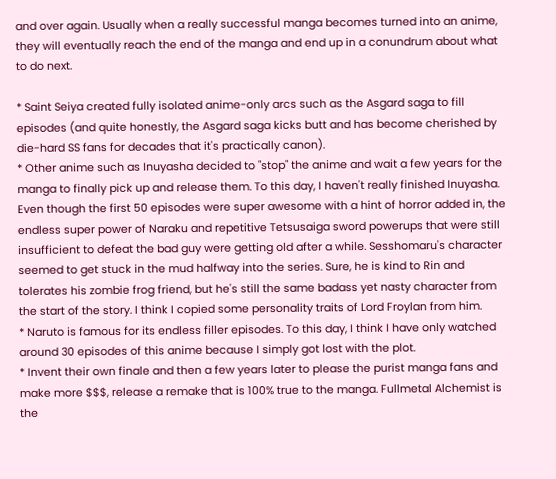and over again. Usually when a really successful manga becomes turned into an anime, they will eventually reach the end of the manga and end up in a conundrum about what to do next.

* Saint Seiya created fully isolated anime-only arcs such as the Asgard saga to fill episodes (and quite honestly, the Asgard saga kicks butt and has become cherished by die-hard SS fans for decades that it's practically canon).
* Other anime such as Inuyasha decided to "stop" the anime and wait a few years for the manga to finally pick up and release them. To this day, I haven't really finished Inuyasha. Even though the first 50 episodes were super awesome with a hint of horror added in, the endless super power of Naraku and repetitive Tetsusaiga sword powerups that were still insufficient to defeat the bad guy were getting old after a while. Sesshomaru's character seemed to get stuck in the mud halfway into the series. Sure, he is kind to Rin and tolerates his zombie frog friend, but he's still the same badass yet nasty character from the start of the story. I think I copied some personality traits of Lord Froylan from him.
* Naruto is famous for its endless filler episodes. To this day, I think I have only watched around 30 episodes of this anime because I simply got lost with the plot.
* Invent their own finale and then a few years later to please the purist manga fans and make more $$$, release a remake that is 100% true to the manga. Fullmetal Alchemist is the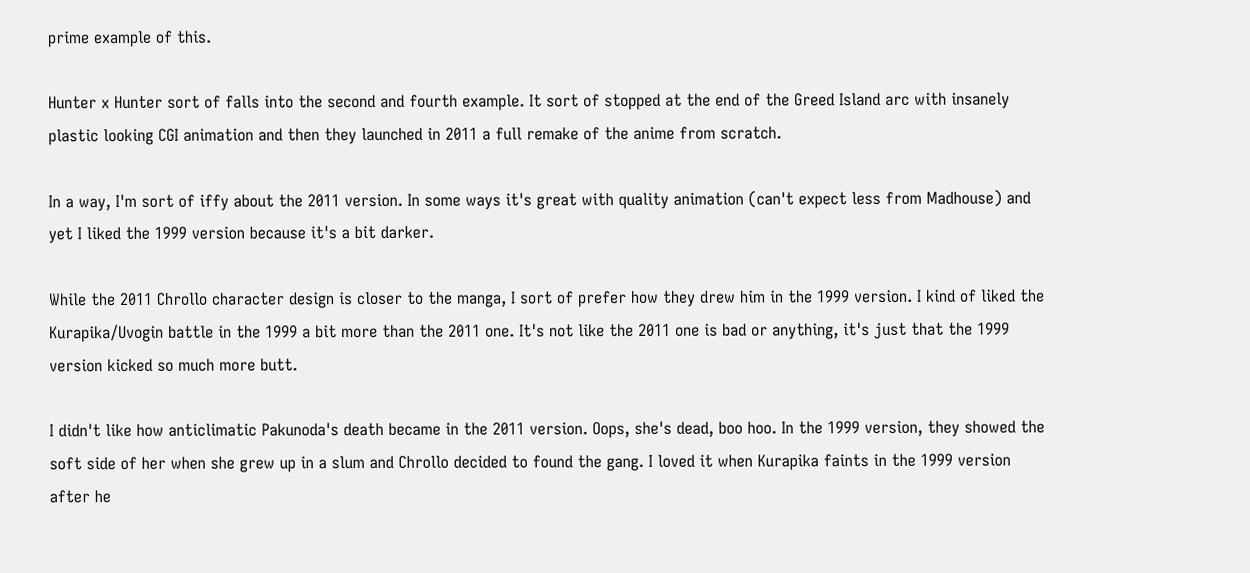prime example of this.

Hunter x Hunter sort of falls into the second and fourth example. It sort of stopped at the end of the Greed Island arc with insanely plastic looking CGI animation and then they launched in 2011 a full remake of the anime from scratch.

In a way, I'm sort of iffy about the 2011 version. In some ways it's great with quality animation (can't expect less from Madhouse) and yet I liked the 1999 version because it's a bit darker.

While the 2011 Chrollo character design is closer to the manga, I sort of prefer how they drew him in the 1999 version. I kind of liked the Kurapika/Uvogin battle in the 1999 a bit more than the 2011 one. It's not like the 2011 one is bad or anything, it's just that the 1999 version kicked so much more butt.

I didn't like how anticlimatic Pakunoda's death became in the 2011 version. Oops, she's dead, boo hoo. In the 1999 version, they showed the soft side of her when she grew up in a slum and Chrollo decided to found the gang. I loved it when Kurapika faints in the 1999 version after he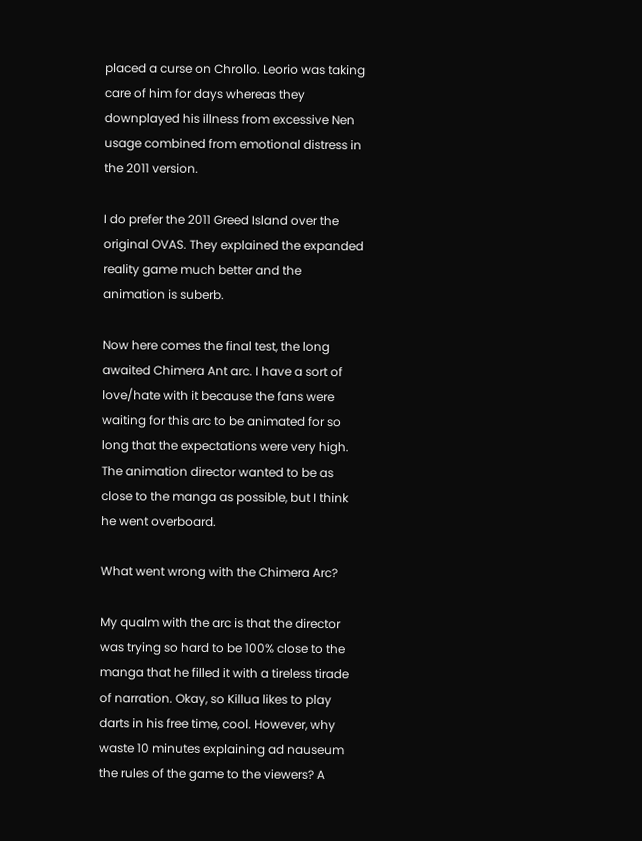placed a curse on Chrollo. Leorio was taking care of him for days whereas they downplayed his illness from excessive Nen usage combined from emotional distress in the 2011 version.

I do prefer the 2011 Greed Island over the original OVAS. They explained the expanded reality game much better and the animation is suberb.

Now here comes the final test, the long awaited Chimera Ant arc. I have a sort of love/hate with it because the fans were waiting for this arc to be animated for so long that the expectations were very high. The animation director wanted to be as close to the manga as possible, but I think he went overboard.

What went wrong with the Chimera Arc?

My qualm with the arc is that the director was trying so hard to be 100% close to the manga that he filled it with a tireless tirade of narration. Okay, so Killua likes to play darts in his free time, cool. However, why waste 10 minutes explaining ad nauseum the rules of the game to the viewers? A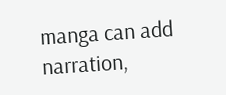manga can add narration,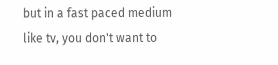but in a fast paced medium like tv, you don't want to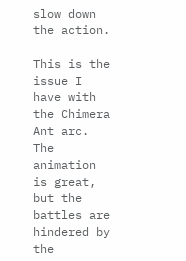slow down the action.

This is the issue I have with the Chimera Ant arc. The animation is great, but the battles are hindered by the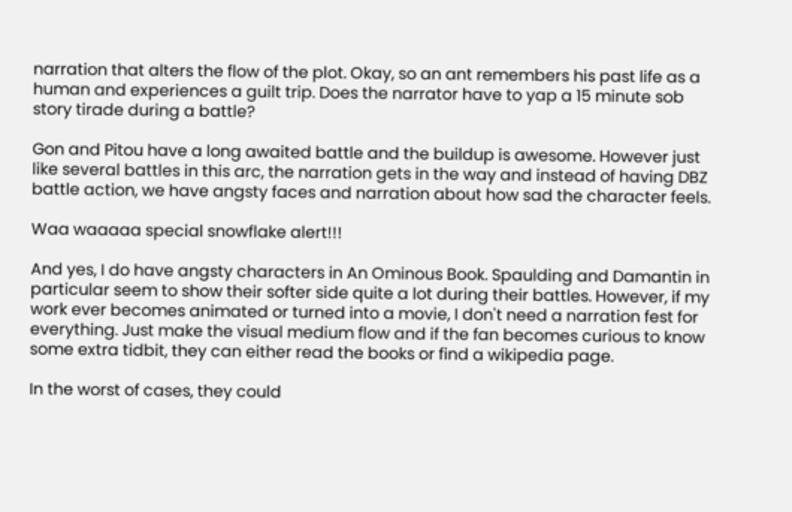narration that alters the flow of the plot. Okay, so an ant remembers his past life as a human and experiences a guilt trip. Does the narrator have to yap a 15 minute sob story tirade during a battle?

Gon and Pitou have a long awaited battle and the buildup is awesome. However just like several battles in this arc, the narration gets in the way and instead of having DBZ battle action, we have angsty faces and narration about how sad the character feels.

Waa waaaaa special snowflake alert!!!

And yes, I do have angsty characters in An Ominous Book. Spaulding and Damantin in particular seem to show their softer side quite a lot during their battles. However, if my work ever becomes animated or turned into a movie, I don't need a narration fest for everything. Just make the visual medium flow and if the fan becomes curious to know some extra tidbit, they can either read the books or find a wikipedia page.

In the worst of cases, they could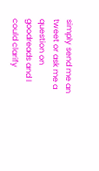simply send me an tweet or ask me a question on goodreads and I could clarify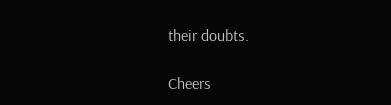their doubts.

Cheers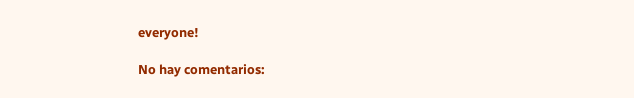everyone!

No hay comentarios: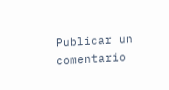Publicar un comentario